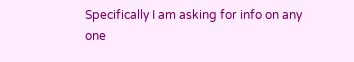Specifically I am asking for info on any one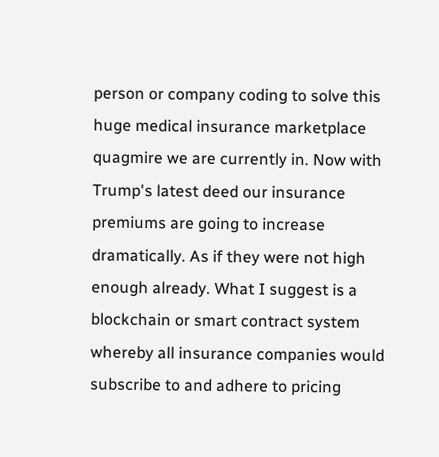person or company coding to solve this huge medical insurance marketplace quagmire we are currently in. Now with Trump's latest deed our insurance premiums are going to increase dramatically. As if they were not high enough already. What I suggest is a blockchain or smart contract system whereby all insurance companies would subscribe to and adhere to pricing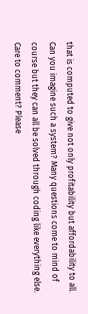that is computed to give not only profitability but affordability to all. Can you imagine such a system? Many questions come to mind of course but they can all be solved through coding like everything else. Care to comment? Please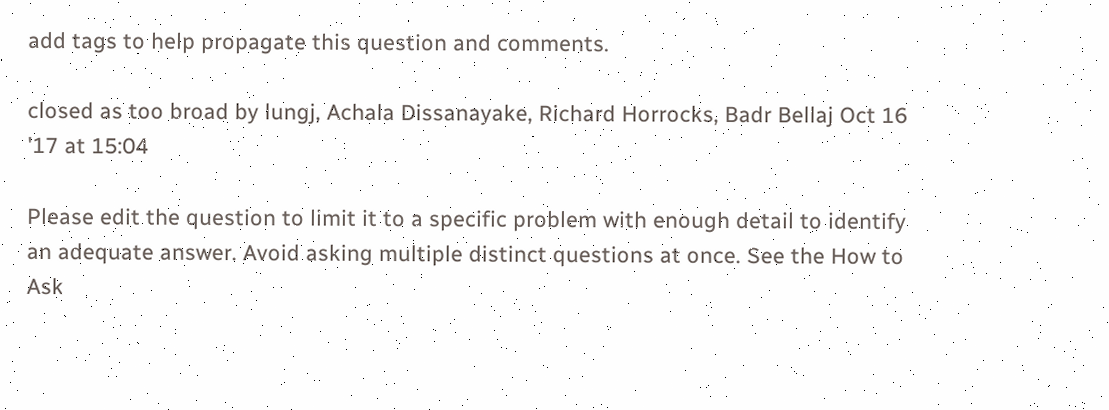add tags to help propagate this question and comments.

closed as too broad by lungj, Achala Dissanayake, Richard Horrocks, Badr Bellaj Oct 16 '17 at 15:04

Please edit the question to limit it to a specific problem with enough detail to identify an adequate answer. Avoid asking multiple distinct questions at once. See the How to Ask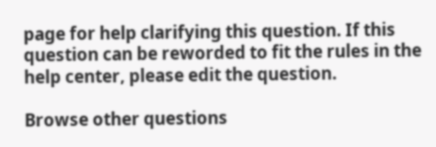page for help clarifying this question. If this question can be reworded to fit the rules in the help center, please edit the question.

Browse other questions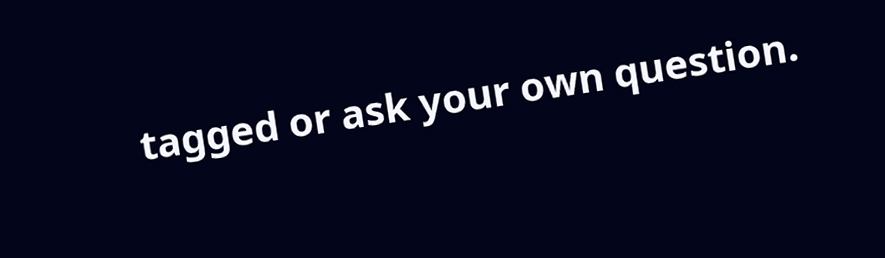tagged or ask your own question.